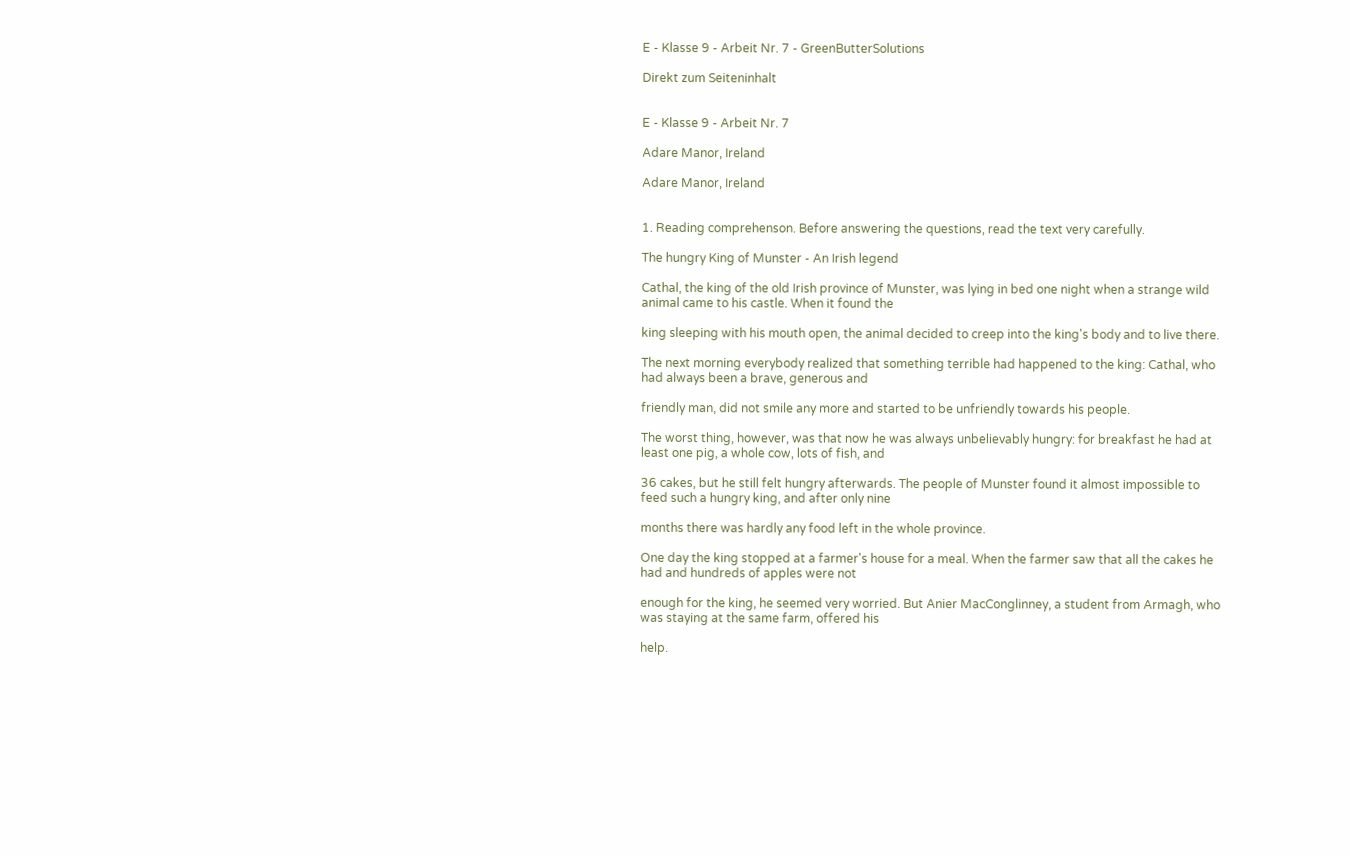E - Klasse 9 - Arbeit Nr. 7 - GreenButterSolutions

Direkt zum Seiteninhalt


E - Klasse 9 - Arbeit Nr. 7

Adare Manor, Ireland

Adare Manor, Ireland


1. Reading comprehenson. Before answering the questions, read the text very carefully.

The hungry King of Munster - An Irish legend

Cathal, the king of the old Irish province of Munster, was lying in bed one night when a strange wild animal came to his castle. When it found the

king sleeping with his mouth open, the animal decided to creep into the king's body and to live there.

The next morning everybody realized that something terrible had happened to the king: Cathal, who had always been a brave, generous and

friendly man, did not smile any more and started to be unfriendly towards his people.

The worst thing, however, was that now he was always unbelievably hungry: for breakfast he had at least one pig, a whole cow, lots of fish, and

36 cakes, but he still felt hungry afterwards. The people of Munster found it almost impossible to feed such a hungry king, and after only nine

months there was hardly any food left in the whole province.

One day the king stopped at a farmer's house for a meal. When the farmer saw that all the cakes he had and hundreds of apples were not

enough for the king, he seemed very worried. But Anier MacConglinney, a student from Armagh, who was staying at the same farm, offered his

help.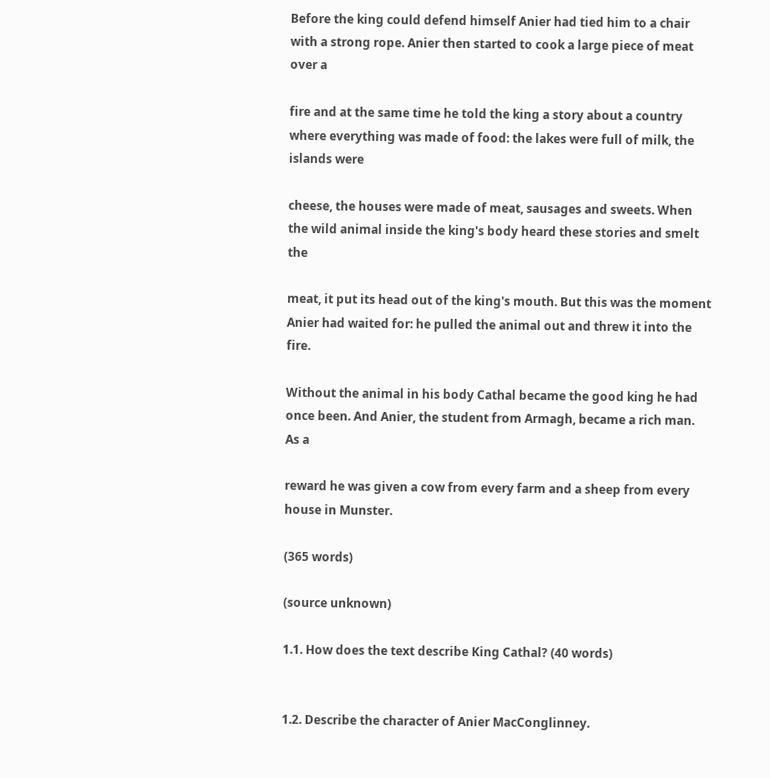Before the king could defend himself Anier had tied him to a chair with a strong rope. Anier then started to cook a large piece of meat over a

fire and at the same time he told the king a story about a country where everything was made of food: the lakes were full of milk, the islands were

cheese, the houses were made of meat, sausages and sweets. When the wild animal inside the king's body heard these stories and smelt the

meat, it put its head out of the king's mouth. But this was the moment Anier had waited for: he pulled the animal out and threw it into the fire.

Without the animal in his body Cathal became the good king he had once been. And Anier, the student from Armagh, became a rich man. As a

reward he was given a cow from every farm and a sheep from every house in Munster.

(365 words)

(source unknown)

1.1. How does the text describe King Cathal? (40 words)


1.2. Describe the character of Anier MacConglinney.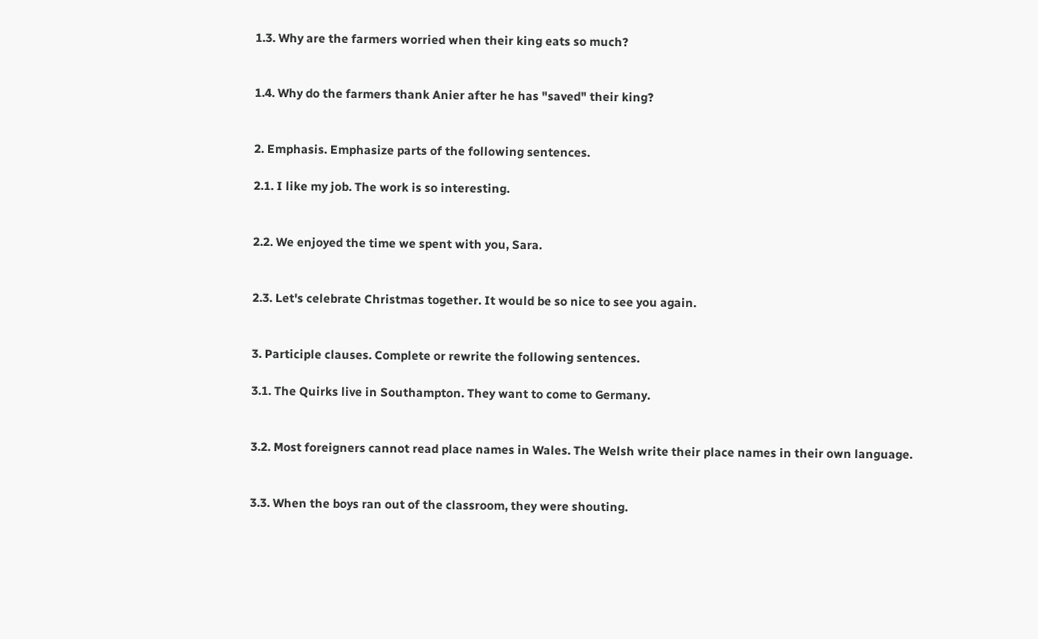1.3. Why are the farmers worried when their king eats so much?


1.4. Why do the farmers thank Anier after he has "saved" their king?


2. Emphasis. Emphasize parts of the following sentences.

2.1. I like my job. The work is so interesting.


2.2. We enjoyed the time we spent with you, Sara.


2.3. Let's celebrate Christmas together. It would be so nice to see you again.


3. Participle clauses. Complete or rewrite the following sentences.

3.1. The Quirks live in Southampton. They want to come to Germany.


3.2. Most foreigners cannot read place names in Wales. The Welsh write their place names in their own language.


3.3. When the boys ran out of the classroom, they were shouting.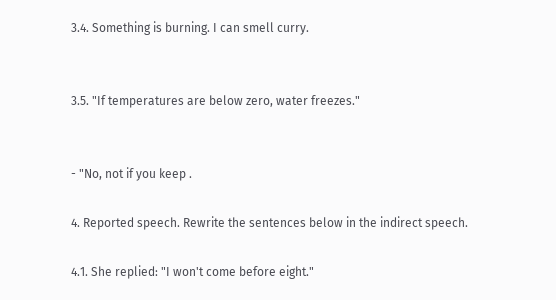3.4. Something is burning. I can smell curry.


3.5. "If temperatures are below zero, water freezes."


- "No, not if you keep .

4. Reported speech. Rewrite the sentences below in the indirect speech.

4.1. She replied: "I won't come before eight."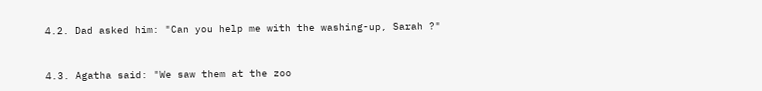4.2. Dad asked him: "Can you help me with the washing-up, Sarah ?"


4.3. Agatha said: "We saw them at the zoo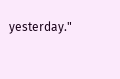yesterday."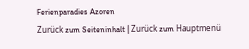Ferienparadies Azoren
Zurück zum Seiteninhalt | Zurück zum Hauptmenü